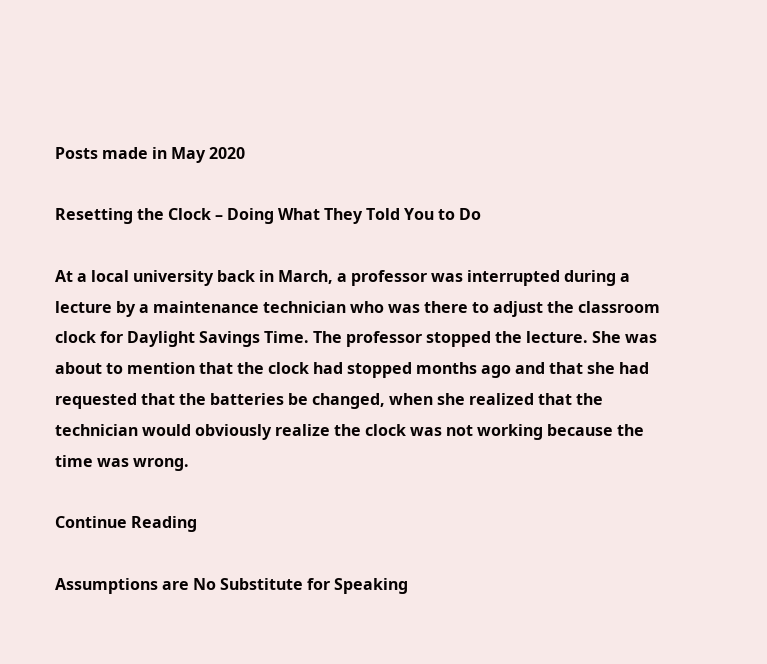Posts made in May 2020

Resetting the Clock – Doing What They Told You to Do

At a local university back in March, a professor was interrupted during a lecture by a maintenance technician who was there to adjust the classroom clock for Daylight Savings Time. The professor stopped the lecture. She was about to mention that the clock had stopped months ago and that she had requested that the batteries be changed, when she realized that the technician would obviously realize the clock was not working because the time was wrong.

Continue Reading

Assumptions are No Substitute for Speaking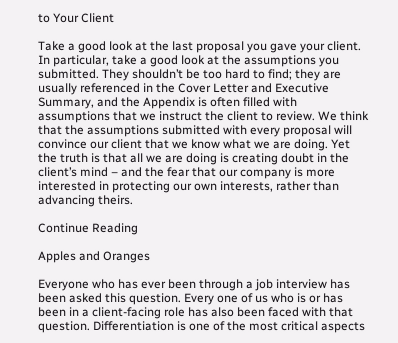to Your Client

Take a good look at the last proposal you gave your client. In particular, take a good look at the assumptions you submitted. They shouldn’t be too hard to find; they are usually referenced in the Cover Letter and Executive Summary, and the Appendix is often filled with assumptions that we instruct the client to review. We think that the assumptions submitted with every proposal will convince our client that we know what we are doing. Yet the truth is that all we are doing is creating doubt in the client’s mind – and the fear that our company is more interested in protecting our own interests, rather than advancing theirs.

Continue Reading

Apples and Oranges

Everyone who has ever been through a job interview has been asked this question. Every one of us who is or has been in a client-facing role has also been faced with that question. Differentiation is one of the most critical aspects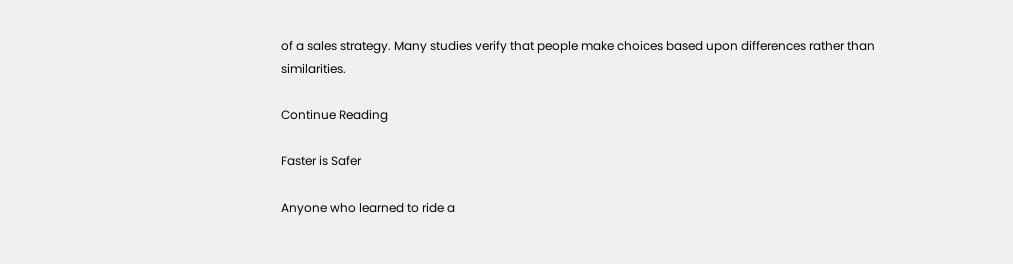of a sales strategy. Many studies verify that people make choices based upon differences rather than similarities.

Continue Reading

Faster is Safer

Anyone who learned to ride a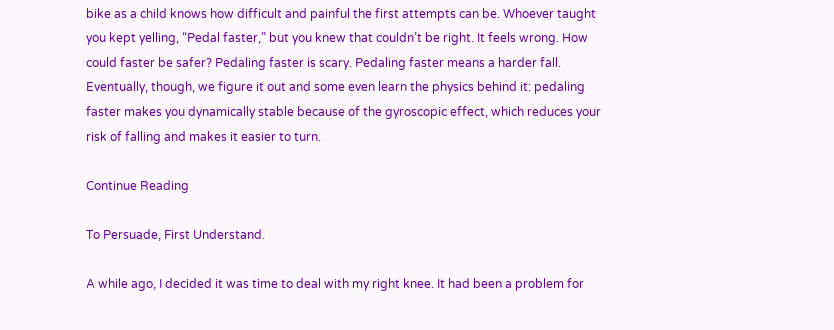bike as a child knows how difficult and painful the first attempts can be. Whoever taught you kept yelling, “Pedal faster,” but you knew that couldn’t be right. It feels wrong. How could faster be safer? Pedaling faster is scary. Pedaling faster means a harder fall. Eventually, though, we figure it out and some even learn the physics behind it: pedaling faster makes you dynamically stable because of the gyroscopic effect, which reduces your risk of falling and makes it easier to turn.

Continue Reading

To Persuade, First Understand.

A while ago, I decided it was time to deal with my right knee. It had been a problem for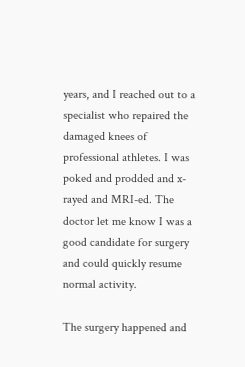years, and I reached out to a specialist who repaired the damaged knees of professional athletes. I was poked and prodded and x-rayed and MRI-ed. The doctor let me know I was a good candidate for surgery and could quickly resume normal activity.

The surgery happened and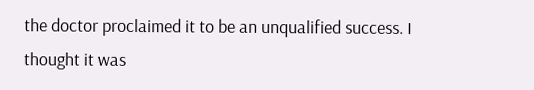the doctor proclaimed it to be an unqualified success. I thought it was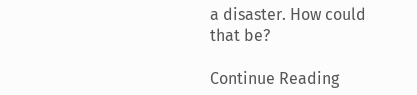a disaster. How could that be?

Continue Reading